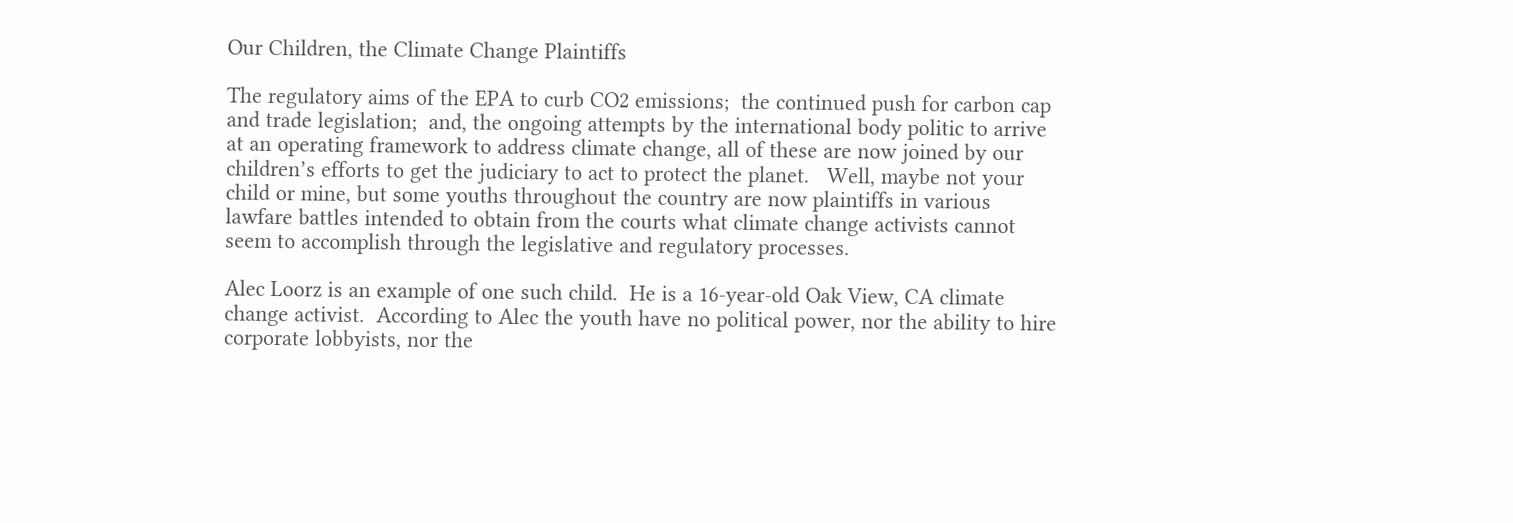Our Children, the Climate Change Plaintiffs

The regulatory aims of the EPA to curb CO2 emissions;  the continued push for carbon cap and trade legislation;  and, the ongoing attempts by the international body politic to arrive at an operating framework to address climate change, all of these are now joined by our children’s efforts to get the judiciary to act to protect the planet.   Well, maybe not your child or mine, but some youths throughout the country are now plaintiffs in various lawfare battles intended to obtain from the courts what climate change activists cannot seem to accomplish through the legislative and regulatory processes.

Alec Loorz is an example of one such child.  He is a 16-year-old Oak View, CA climate change activist.  According to Alec the youth have no political power, nor the ability to hire corporate lobbyists, nor the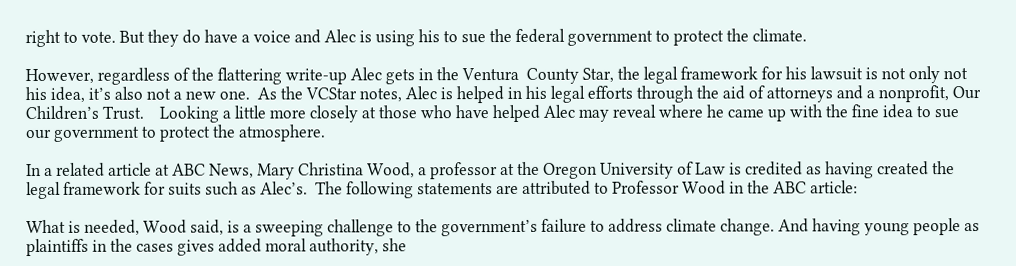right to vote. But they do have a voice and Alec is using his to sue the federal government to protect the climate.

However, regardless of the flattering write-up Alec gets in the Ventura  County Star, the legal framework for his lawsuit is not only not his idea, it’s also not a new one.  As the VCStar notes, Alec is helped in his legal efforts through the aid of attorneys and a nonprofit, Our Children’s Trust.    Looking a little more closely at those who have helped Alec may reveal where he came up with the fine idea to sue our government to protect the atmosphere.

In a related article at ABC News, Mary Christina Wood, a professor at the Oregon University of Law is credited as having created the legal framework for suits such as Alec’s.  The following statements are attributed to Professor Wood in the ABC article:

What is needed, Wood said, is a sweeping challenge to the government’s failure to address climate change. And having young people as plaintiffs in the cases gives added moral authority, she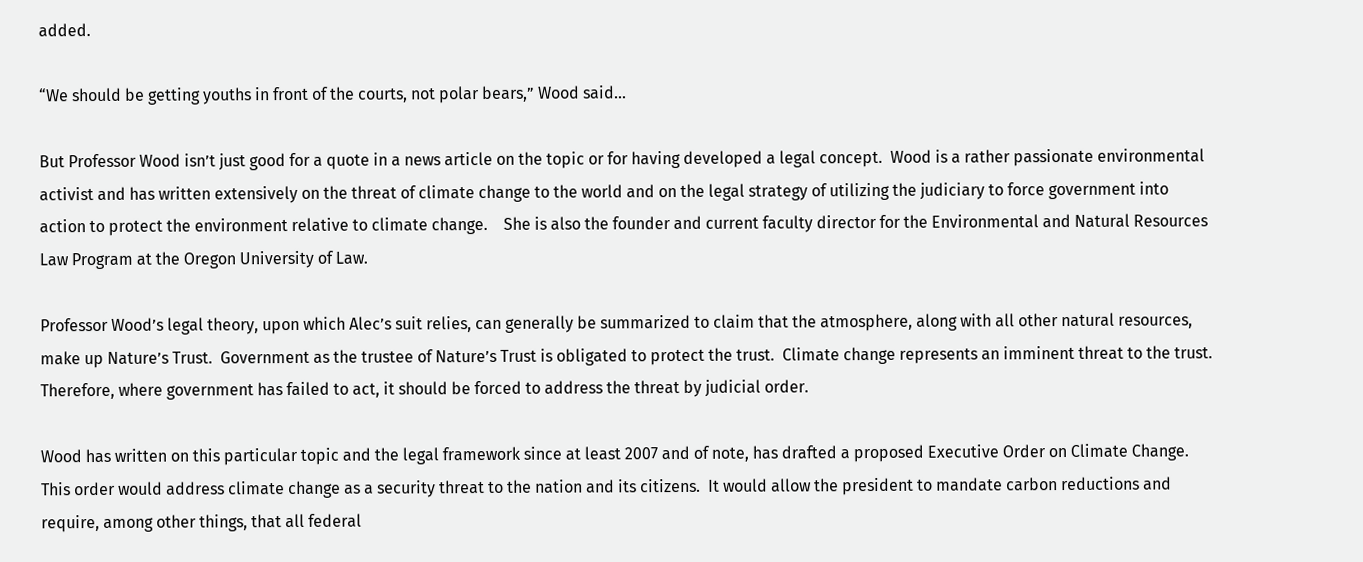added.

“We should be getting youths in front of the courts, not polar bears,” Wood said…

But Professor Wood isn’t just good for a quote in a news article on the topic or for having developed a legal concept.  Wood is a rather passionate environmental activist and has written extensively on the threat of climate change to the world and on the legal strategy of utilizing the judiciary to force government into action to protect the environment relative to climate change.    She is also the founder and current faculty director for the Environmental and Natural Resources Law Program at the Oregon University of Law.

Professor Wood’s legal theory, upon which Alec’s suit relies, can generally be summarized to claim that the atmosphere, along with all other natural resources, make up Nature’s Trust.  Government as the trustee of Nature’s Trust is obligated to protect the trust.  Climate change represents an imminent threat to the trust.  Therefore, where government has failed to act, it should be forced to address the threat by judicial order.

Wood has written on this particular topic and the legal framework since at least 2007 and of note, has drafted a proposed Executive Order on Climate Change.  This order would address climate change as a security threat to the nation and its citizens.  It would allow the president to mandate carbon reductions and require, among other things, that all federal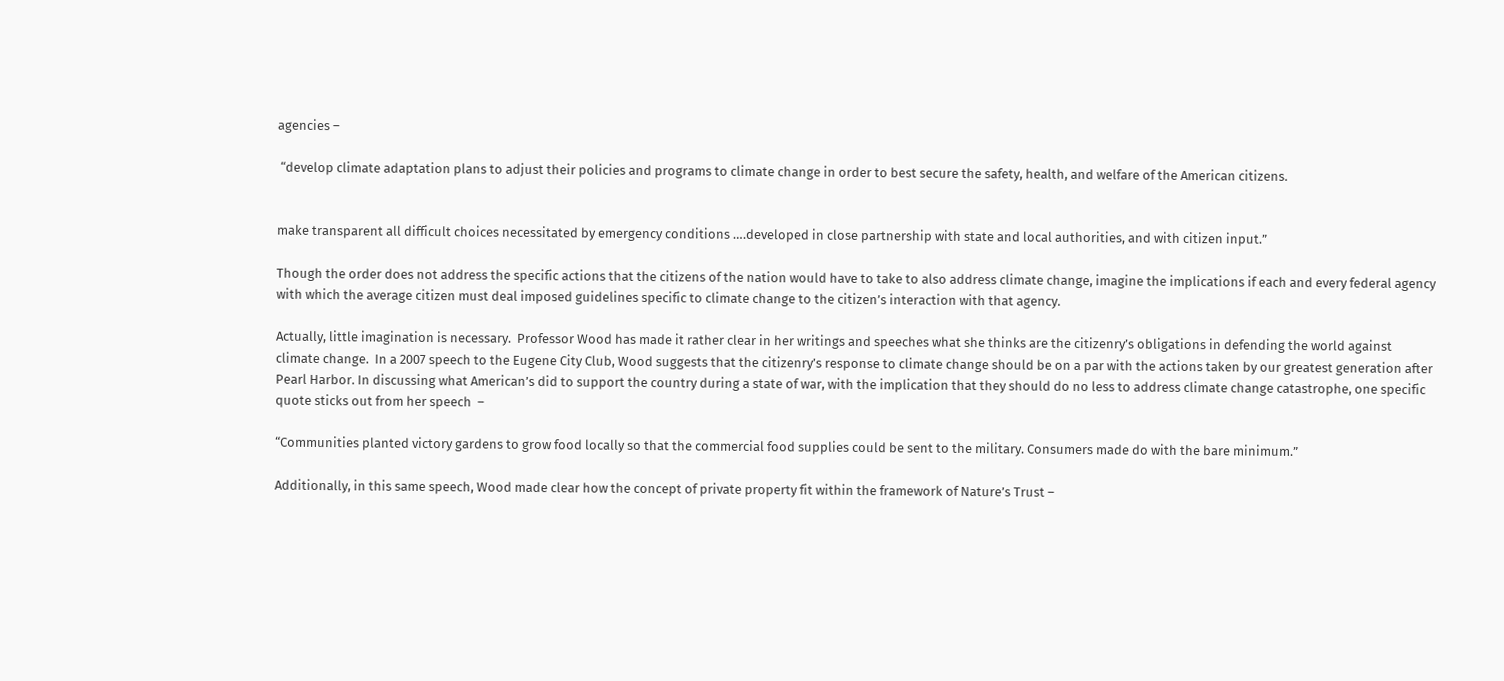agencies –

 “develop climate adaptation plans to adjust their policies and programs to climate change in order to best secure the safety, health, and welfare of the American citizens.


make transparent all difficult choices necessitated by emergency conditions ….developed in close partnership with state and local authorities, and with citizen input.”

Though the order does not address the specific actions that the citizens of the nation would have to take to also address climate change, imagine the implications if each and every federal agency with which the average citizen must deal imposed guidelines specific to climate change to the citizen’s interaction with that agency.

Actually, little imagination is necessary.  Professor Wood has made it rather clear in her writings and speeches what she thinks are the citizenry’s obligations in defending the world against climate change.  In a 2007 speech to the Eugene City Club, Wood suggests that the citizenry’s response to climate change should be on a par with the actions taken by our greatest generation after Pearl Harbor. In discussing what American’s did to support the country during a state of war, with the implication that they should do no less to address climate change catastrophe, one specific quote sticks out from her speech  –

“Communities planted victory gardens to grow food locally so that the commercial food supplies could be sent to the military. Consumers made do with the bare minimum.”

Additionally, in this same speech, Wood made clear how the concept of private property fit within the framework of Nature’s Trust –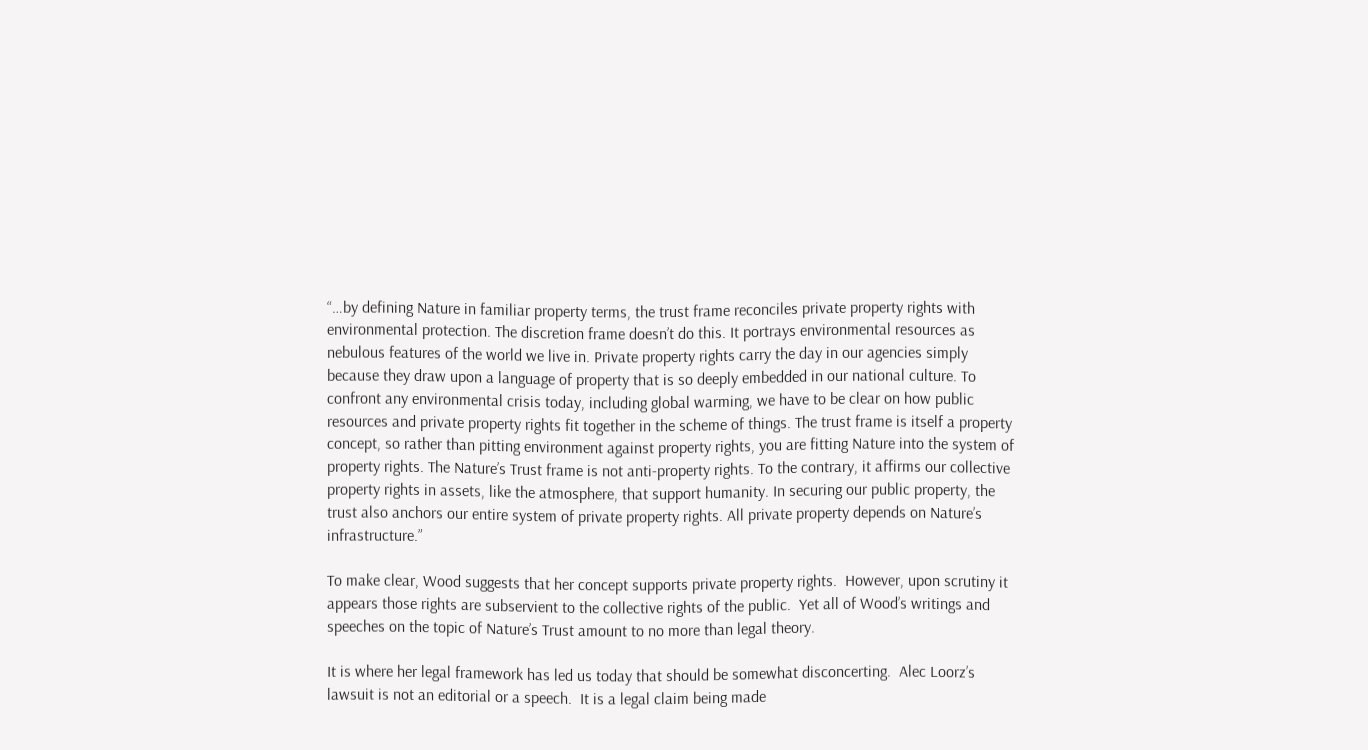“…by defining Nature in familiar property terms, the trust frame reconciles private property rights with environmental protection. The discretion frame doesn’t do this. It portrays environmental resources as nebulous features of the world we live in. Private property rights carry the day in our agencies simply because they draw upon a language of property that is so deeply embedded in our national culture. To confront any environmental crisis today, including global warming, we have to be clear on how public resources and private property rights fit together in the scheme of things. The trust frame is itself a property concept, so rather than pitting environment against property rights, you are fitting Nature into the system of property rights. The Nature’s Trust frame is not anti-property rights. To the contrary, it affirms our collective property rights in assets, like the atmosphere, that support humanity. In securing our public property, the trust also anchors our entire system of private property rights. All private property depends on Nature’s infrastructure.”

To make clear, Wood suggests that her concept supports private property rights.  However, upon scrutiny it appears those rights are subservient to the collective rights of the public.  Yet all of Wood’s writings and speeches on the topic of Nature’s Trust amount to no more than legal theory.

It is where her legal framework has led us today that should be somewhat disconcerting.  Alec Loorz’s lawsuit is not an editorial or a speech.  It is a legal claim being made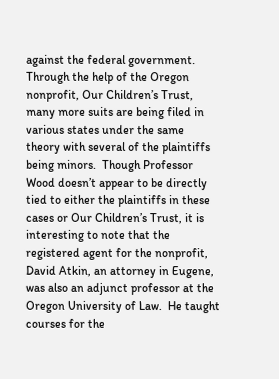against the federal government.  Through the help of the Oregon nonprofit, Our Children’s Trust, many more suits are being filed in various states under the same theory with several of the plaintiffs being minors.  Though Professor Wood doesn’t appear to be directly tied to either the plaintiffs in these cases or Our Children’s Trust, it is interesting to note that the registered agent for the nonprofit, David Atkin, an attorney in Eugene, was also an adjunct professor at the Oregon University of Law.  He taught courses for the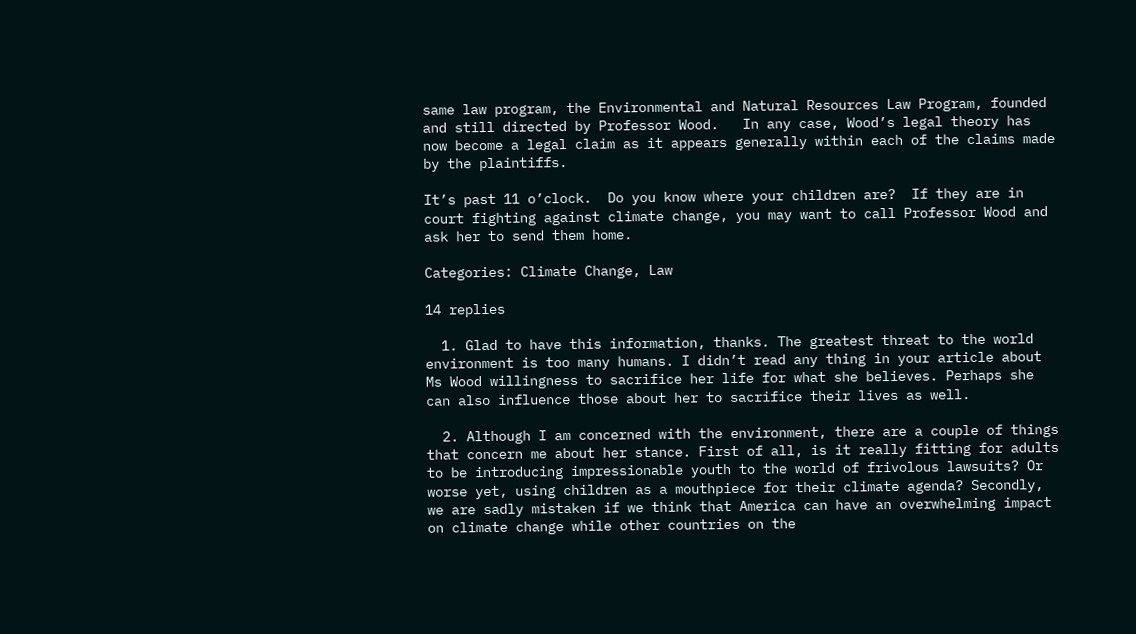same law program, the Environmental and Natural Resources Law Program, founded and still directed by Professor Wood.   In any case, Wood’s legal theory has now become a legal claim as it appears generally within each of the claims made by the plaintiffs.

It’s past 11 o’clock.  Do you know where your children are?  If they are in court fighting against climate change, you may want to call Professor Wood and ask her to send them home.

Categories: Climate Change, Law

14 replies

  1. Glad to have this information, thanks. The greatest threat to the world environment is too many humans. I didn’t read any thing in your article about Ms Wood willingness to sacrifice her life for what she believes. Perhaps she can also influence those about her to sacrifice their lives as well.

  2. Although I am concerned with the environment, there are a couple of things that concern me about her stance. First of all, is it really fitting for adults to be introducing impressionable youth to the world of frivolous lawsuits? Or worse yet, using children as a mouthpiece for their climate agenda? Secondly, we are sadly mistaken if we think that America can have an overwhelming impact on climate change while other countries on the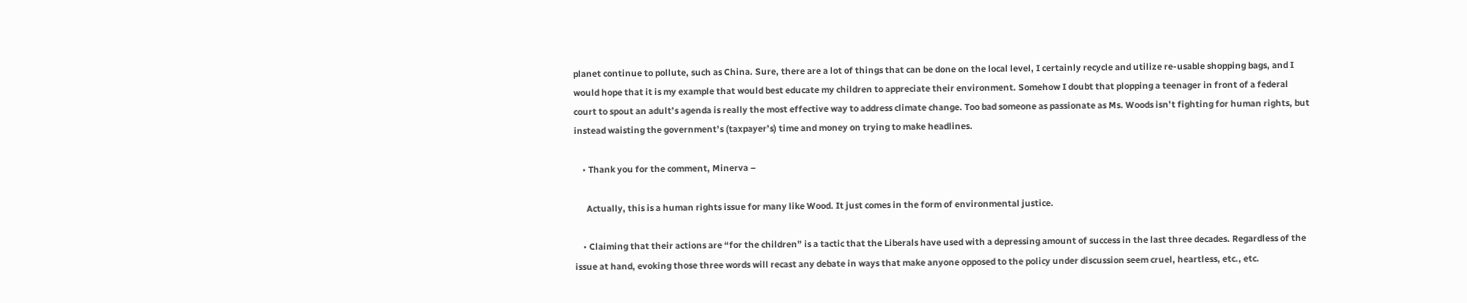planet continue to pollute, such as China. Sure, there are a lot of things that can be done on the local level, I certainly recycle and utilize re-usable shopping bags, and I would hope that it is my example that would best educate my children to appreciate their environment. Somehow I doubt that plopping a teenager in front of a federal court to spout an adult’s agenda is really the most effective way to address climate change. Too bad someone as passionate as Ms. Woods isn’t fighting for human rights, but instead waisting the government’s (taxpayer’s) time and money on trying to make headlines.

    • Thank you for the comment, Minerva –

      Actually, this is a human rights issue for many like Wood. It just comes in the form of environmental justice.

    • Claiming that their actions are “for the children” is a tactic that the Liberals have used with a depressing amount of success in the last three decades. Regardless of the issue at hand, evoking those three words will recast any debate in ways that make anyone opposed to the policy under discussion seem cruel, heartless, etc., etc.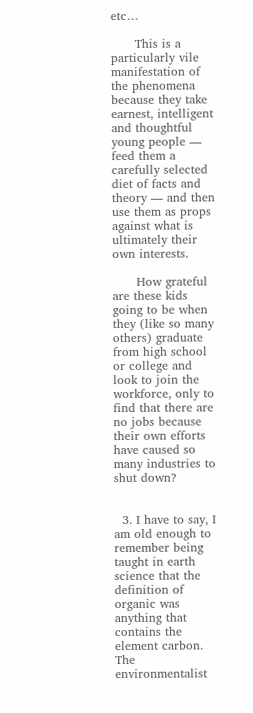etc…

      This is a particularly vile manifestation of the phenomena because they take earnest, intelligent and thoughtful young people — feed them a carefully selected diet of facts and theory — and then use them as props against what is ultimately their own interests.

      How grateful are these kids going to be when they (like so many others) graduate from high school or college and look to join the workforce, only to find that there are no jobs because their own efforts have caused so many industries to shut down?


  3. I have to say, I am old enough to remember being taught in earth science that the definition of organic was anything that contains the element carbon. The environmentalist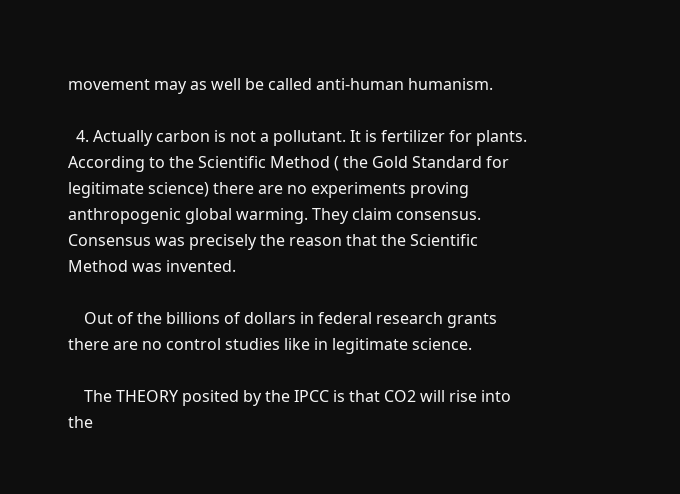movement may as well be called anti-human humanism.

  4. Actually carbon is not a pollutant. It is fertilizer for plants. According to the Scientific Method ( the Gold Standard for legitimate science) there are no experiments proving anthropogenic global warming. They claim consensus. Consensus was precisely the reason that the Scientific Method was invented.

    Out of the billions of dollars in federal research grants there are no control studies like in legitimate science.

    The THEORY posited by the IPCC is that CO2 will rise into the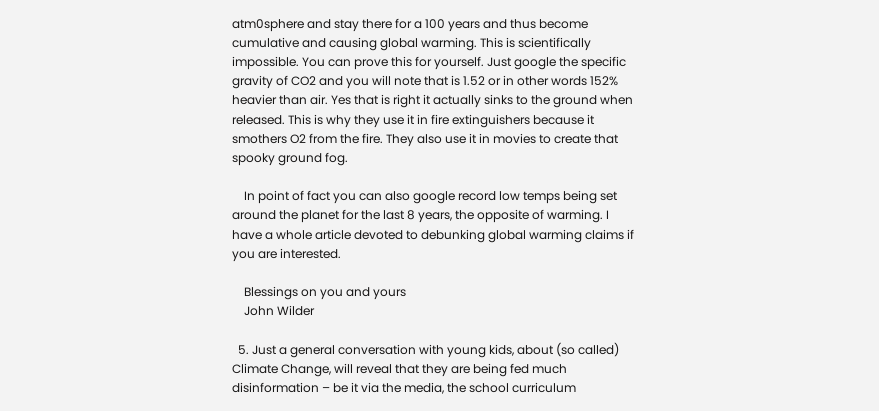atm0sphere and stay there for a 100 years and thus become cumulative and causing global warming. This is scientifically impossible. You can prove this for yourself. Just google the specific gravity of CO2 and you will note that is 1.52 or in other words 152% heavier than air. Yes that is right it actually sinks to the ground when released. This is why they use it in fire extinguishers because it smothers O2 from the fire. They also use it in movies to create that spooky ground fog.

    In point of fact you can also google record low temps being set around the planet for the last 8 years, the opposite of warming. I have a whole article devoted to debunking global warming claims if you are interested.

    Blessings on you and yours
    John Wilder

  5. Just a general conversation with young kids, about (so called) Climate Change, will reveal that they are being fed much disinformation – be it via the media, the school curriculum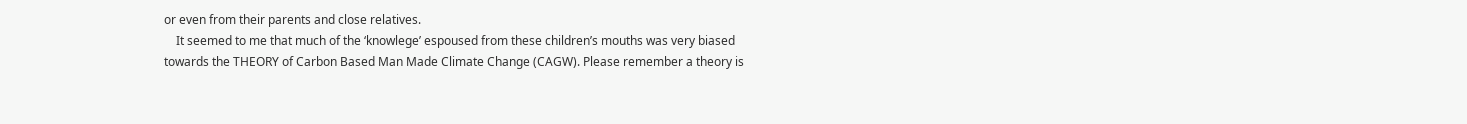or even from their parents and close relatives.
    It seemed to me that much of the ‘knowlege’ espoused from these children’s mouths was very biased towards the THEORY of Carbon Based Man Made Climate Change (CAGW). Please remember a theory is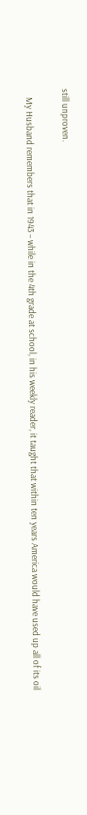still unproven.

    My Husband remembers that in 1943 – while in the 4th grade at school, in his weekly reader, it taught that within ten years America would have used up all of its oil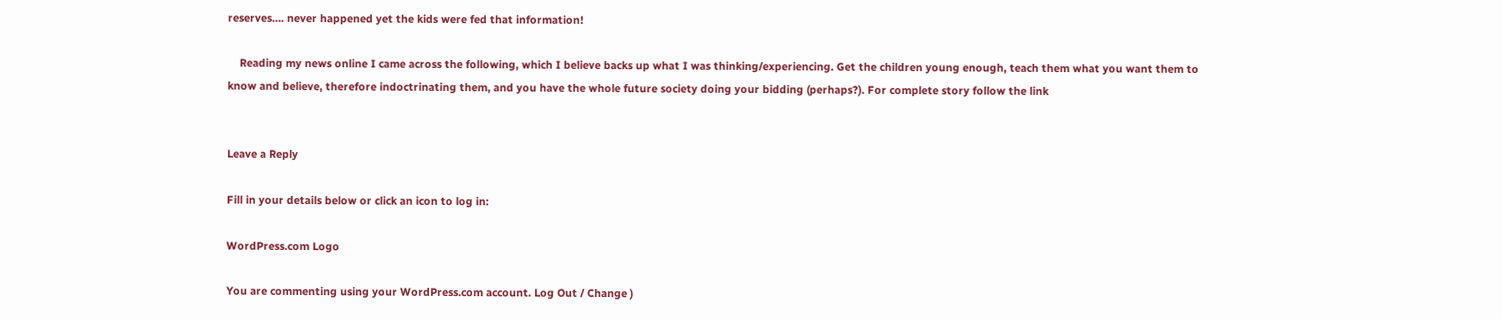reserves…. never happened yet the kids were fed that information!

    Reading my news online I came across the following, which I believe backs up what I was thinking/experiencing. Get the children young enough, teach them what you want them to know and believe, therefore indoctrinating them, and you have the whole future society doing your bidding (perhaps?). For complete story follow the link


Leave a Reply

Fill in your details below or click an icon to log in:

WordPress.com Logo

You are commenting using your WordPress.com account. Log Out / Change )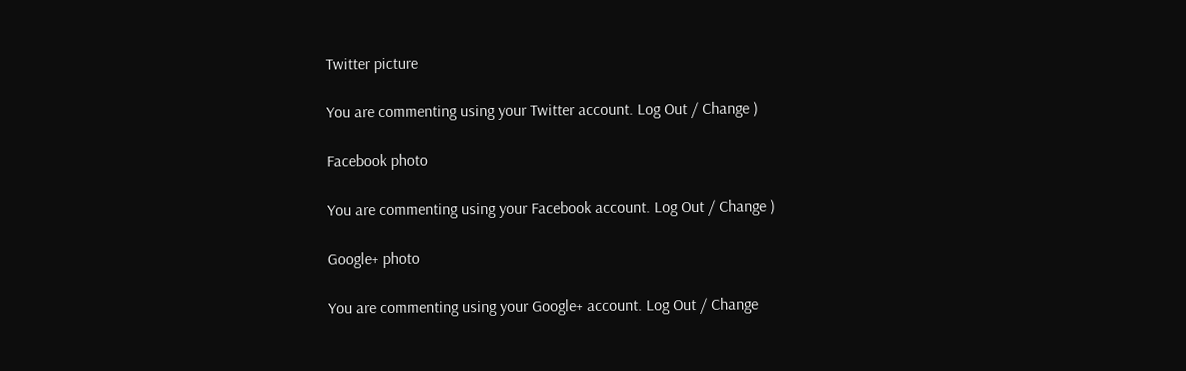Twitter picture

You are commenting using your Twitter account. Log Out / Change )

Facebook photo

You are commenting using your Facebook account. Log Out / Change )

Google+ photo

You are commenting using your Google+ account. Log Out / Change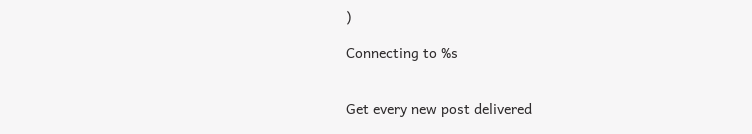)

Connecting to %s


Get every new post delivered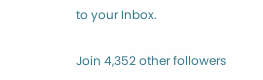to your Inbox.

Join 4,352 other followers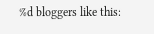%d bloggers like this: